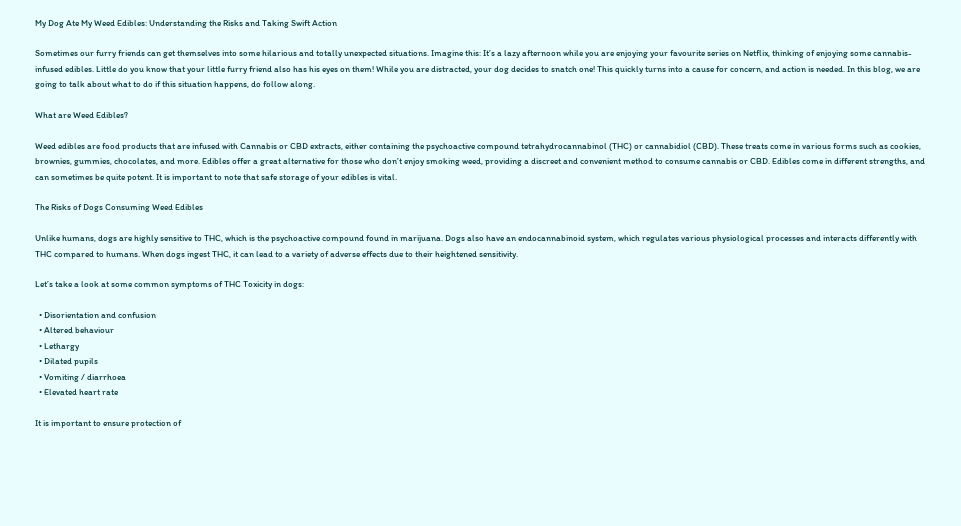My Dog Ate My Weed Edibles: Understanding the Risks and Taking Swift Action

Sometimes our furry friends can get themselves into some hilarious and totally unexpected situations. Imagine this: It’s a lazy afternoon while you are enjoying your favourite series on Netflix, thinking of enjoying some cannabis-infused edibles. Little do you know that your little furry friend also has his eyes on them! While you are distracted, your dog decides to snatch one! This quickly turns into a cause for concern, and action is needed. In this blog, we are going to talk about what to do if this situation happens, do follow along.

What are Weed Edibles?

Weed edibles are food products that are infused with Cannabis or CBD extracts, either containing the psychoactive compound tetrahydrocannabinol (THC) or cannabidiol (CBD). These treats come in various forms such as cookies, brownies, gummies, chocolates, and more. Edibles offer a great alternative for those who don’t enjoy smoking weed, providing a discreet and convenient method to consume cannabis or CBD. Edibles come in different strengths, and can sometimes be quite potent. It is important to note that safe storage of your edibles is vital.

The Risks of Dogs Consuming Weed Edibles

Unlike humans, dogs are highly sensitive to THC, which is the psychoactive compound found in marijuana. Dogs also have an endocannabinoid system, which regulates various physiological processes and interacts differently with THC compared to humans. When dogs ingest THC, it can lead to a variety of adverse effects due to their heightened sensitivity.

Let’s take a look at some common symptoms of THC Toxicity in dogs:

  • Disorientation and confusion
  • Altered behaviour
  • Lethargy
  • Dilated pupils
  • Vomiting / diarrhoea
  • Elevated heart rate

It is important to ensure protection of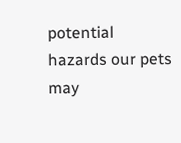potential hazards our pets may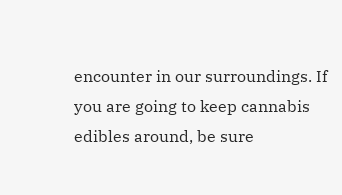encounter in our surroundings. If you are going to keep cannabis edibles around, be sure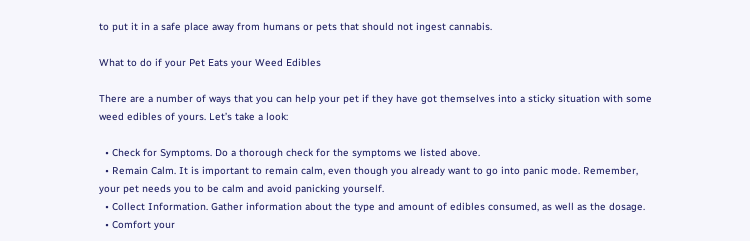to put it in a safe place away from humans or pets that should not ingest cannabis.

What to do if your Pet Eats your Weed Edibles

There are a number of ways that you can help your pet if they have got themselves into a sticky situation with some weed edibles of yours. Let’s take a look:

  • Check for Symptoms. Do a thorough check for the symptoms we listed above.
  • Remain Calm. It is important to remain calm, even though you already want to go into panic mode. Remember, your pet needs you to be calm and avoid panicking yourself.
  • Collect Information. Gather information about the type and amount of edibles consumed, as well as the dosage.
  • Comfort your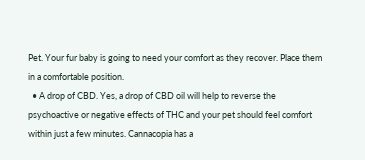Pet. Your fur baby is going to need your comfort as they recover. Place them in a comfortable position.
  • A drop of CBD. Yes, a drop of CBD oil will help to reverse the psychoactive or negative effects of THC and your pet should feel comfort within just a few minutes. Cannacopia has a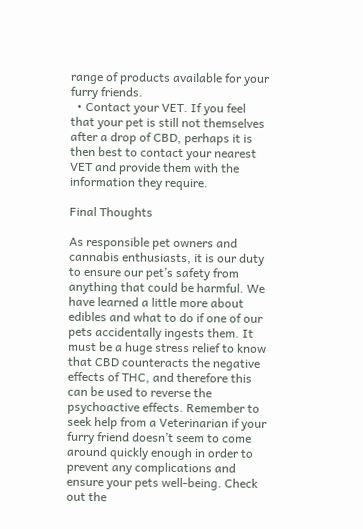range of products available for your furry friends.
  • Contact your VET. If you feel that your pet is still not themselves after a drop of CBD, perhaps it is then best to contact your nearest VET and provide them with the information they require.

Final Thoughts

As responsible pet owners and cannabis enthusiasts, it is our duty to ensure our pet’s safety from anything that could be harmful. We have learned a little more about edibles and what to do if one of our pets accidentally ingests them. It must be a huge stress relief to know that CBD counteracts the negative effects of THC, and therefore this can be used to reverse the psychoactive effects. Remember to seek help from a Veterinarian if your furry friend doesn’t seem to come around quickly enough in order to prevent any complications and ensure your pets well-being. Check out the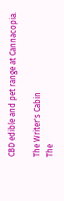CBD edible and pet range at Cannacopia.

The Writer's Cabin
The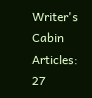Writer's Cabin
Articles: 27